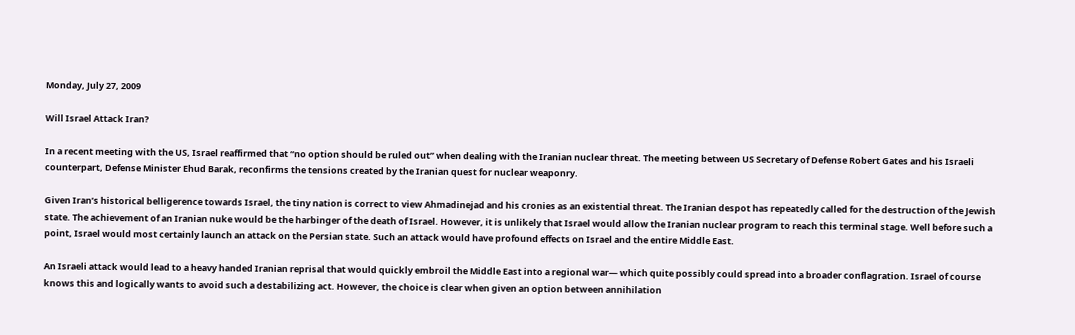Monday, July 27, 2009

Will Israel Attack Iran?

In a recent meeting with the US, Israel reaffirmed that “no option should be ruled out” when dealing with the Iranian nuclear threat. The meeting between US Secretary of Defense Robert Gates and his Israeli counterpart, Defense Minister Ehud Barak, reconfirms the tensions created by the Iranian quest for nuclear weaponry.

Given Iran’s historical belligerence towards Israel, the tiny nation is correct to view Ahmadinejad and his cronies as an existential threat. The Iranian despot has repeatedly called for the destruction of the Jewish state. The achievement of an Iranian nuke would be the harbinger of the death of Israel. However, it is unlikely that Israel would allow the Iranian nuclear program to reach this terminal stage. Well before such a point, Israel would most certainly launch an attack on the Persian state. Such an attack would have profound effects on Israel and the entire Middle East.

An Israeli attack would lead to a heavy handed Iranian reprisal that would quickly embroil the Middle East into a regional war— which quite possibly could spread into a broader conflagration. Israel of course knows this and logically wants to avoid such a destabilizing act. However, the choice is clear when given an option between annihilation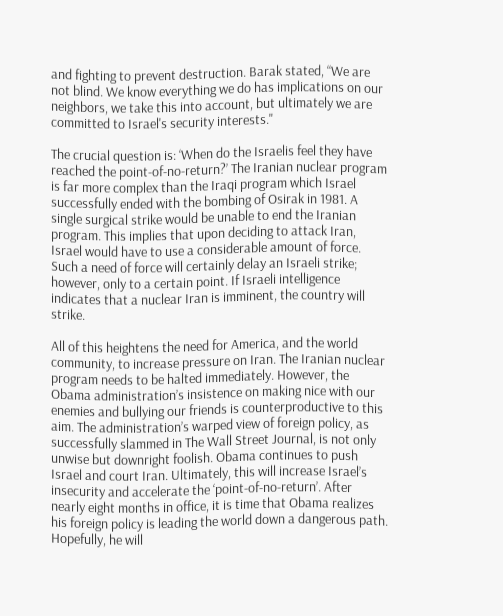and fighting to prevent destruction. Barak stated, “We are not blind. We know everything we do has implications on our neighbors, we take this into account, but ultimately we are committed to Israel's security interests."

The crucial question is: ‘When do the Israelis feel they have reached the point-of-no-return?’ The Iranian nuclear program is far more complex than the Iraqi program which Israel successfully ended with the bombing of Osirak in 1981. A single surgical strike would be unable to end the Iranian program. This implies that upon deciding to attack Iran, Israel would have to use a considerable amount of force. Such a need of force will certainly delay an Israeli strike; however, only to a certain point. If Israeli intelligence indicates that a nuclear Iran is imminent, the country will strike.

All of this heightens the need for America, and the world community, to increase pressure on Iran. The Iranian nuclear program needs to be halted immediately. However, the Obama administration’s insistence on making nice with our enemies and bullying our friends is counterproductive to this aim. The administration’s warped view of foreign policy, as successfully slammed in The Wall Street Journal, is not only unwise but downright foolish. Obama continues to push Israel and court Iran. Ultimately, this will increase Israel’s insecurity and accelerate the ‘point-of-no-return’. After nearly eight months in office, it is time that Obama realizes his foreign policy is leading the world down a dangerous path. Hopefully, he will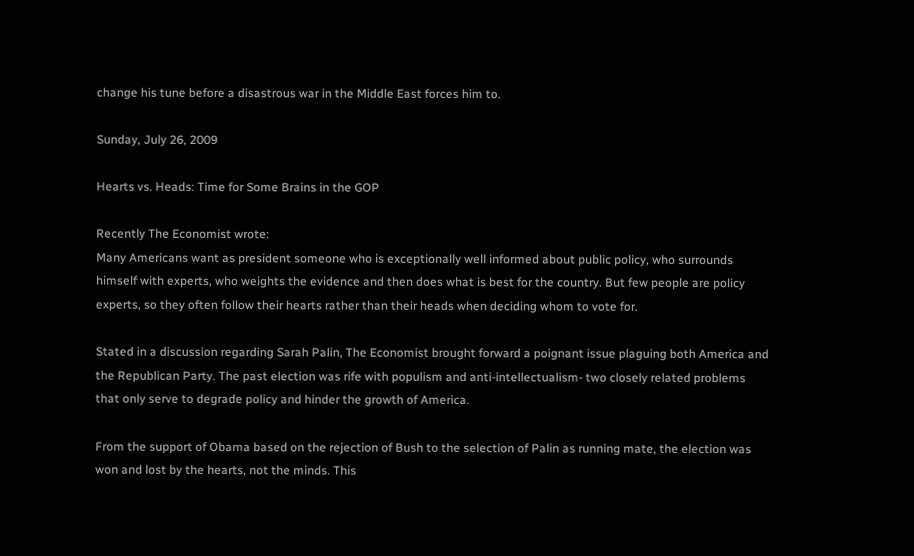change his tune before a disastrous war in the Middle East forces him to.

Sunday, July 26, 2009

Hearts vs. Heads: Time for Some Brains in the GOP

Recently The Economist wrote:
Many Americans want as president someone who is exceptionally well informed about public policy, who surrounds himself with experts, who weights the evidence and then does what is best for the country. But few people are policy experts, so they often follow their hearts rather than their heads when deciding whom to vote for.

Stated in a discussion regarding Sarah Palin, The Economist brought forward a poignant issue plaguing both America and the Republican Party. The past election was rife with populism and anti-intellectualism- two closely related problems that only serve to degrade policy and hinder the growth of America.

From the support of Obama based on the rejection of Bush to the selection of Palin as running mate, the election was won and lost by the hearts, not the minds. This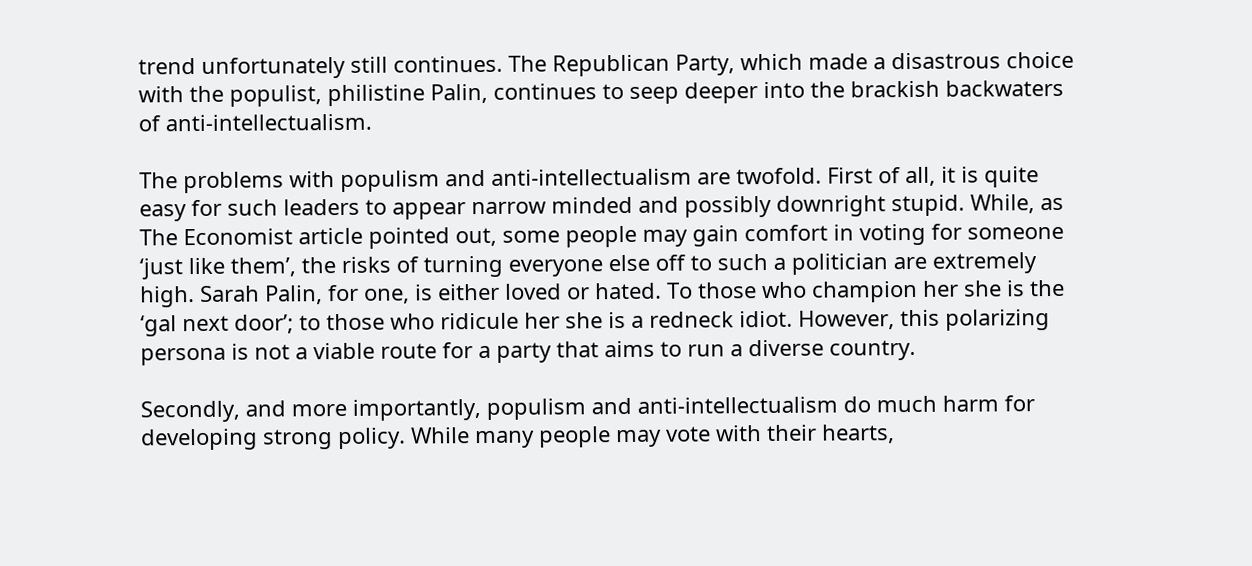trend unfortunately still continues. The Republican Party, which made a disastrous choice with the populist, philistine Palin, continues to seep deeper into the brackish backwaters of anti-intellectualism.

The problems with populism and anti-intellectualism are twofold. First of all, it is quite easy for such leaders to appear narrow minded and possibly downright stupid. While, as The Economist article pointed out, some people may gain comfort in voting for someone ‘just like them’, the risks of turning everyone else off to such a politician are extremely high. Sarah Palin, for one, is either loved or hated. To those who champion her she is the ‘gal next door’; to those who ridicule her she is a redneck idiot. However, this polarizing persona is not a viable route for a party that aims to run a diverse country.

Secondly, and more importantly, populism and anti-intellectualism do much harm for developing strong policy. While many people may vote with their hearts,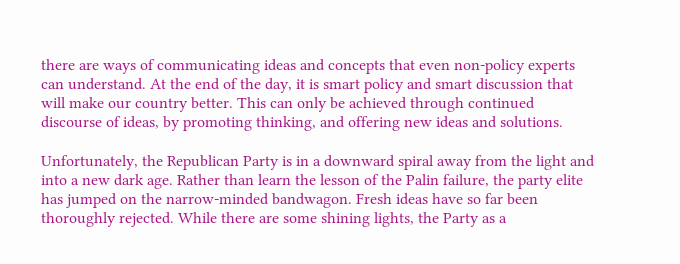there are ways of communicating ideas and concepts that even non-policy experts can understand. At the end of the day, it is smart policy and smart discussion that will make our country better. This can only be achieved through continued discourse of ideas, by promoting thinking, and offering new ideas and solutions.

Unfortunately, the Republican Party is in a downward spiral away from the light and into a new dark age. Rather than learn the lesson of the Palin failure, the party elite has jumped on the narrow-minded bandwagon. Fresh ideas have so far been thoroughly rejected. While there are some shining lights, the Party as a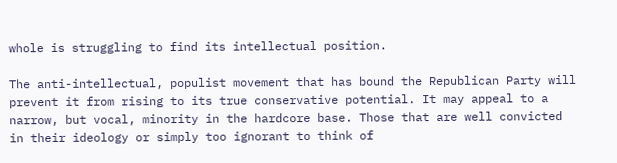whole is struggling to find its intellectual position.

The anti-intellectual, populist movement that has bound the Republican Party will prevent it from rising to its true conservative potential. It may appeal to a narrow, but vocal, minority in the hardcore base. Those that are well convicted in their ideology or simply too ignorant to think of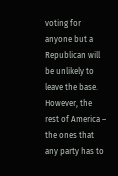voting for anyone but a Republican will be unlikely to leave the base. However, the rest of America – the ones that any party has to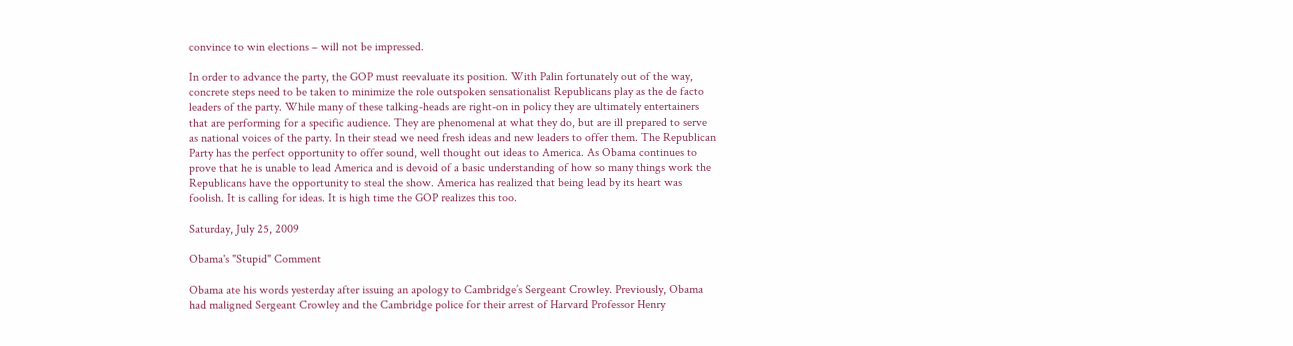convince to win elections – will not be impressed.

In order to advance the party, the GOP must reevaluate its position. With Palin fortunately out of the way, concrete steps need to be taken to minimize the role outspoken sensationalist Republicans play as the de facto leaders of the party. While many of these talking-heads are right-on in policy they are ultimately entertainers that are performing for a specific audience. They are phenomenal at what they do, but are ill prepared to serve as national voices of the party. In their stead we need fresh ideas and new leaders to offer them. The Republican Party has the perfect opportunity to offer sound, well thought out ideas to America. As Obama continues to prove that he is unable to lead America and is devoid of a basic understanding of how so many things work the Republicans have the opportunity to steal the show. America has realized that being lead by its heart was foolish. It is calling for ideas. It is high time the GOP realizes this too.

Saturday, July 25, 2009

Obama's "Stupid" Comment

Obama ate his words yesterday after issuing an apology to Cambridge’s Sergeant Crowley. Previously, Obama had maligned Sergeant Crowley and the Cambridge police for their arrest of Harvard Professor Henry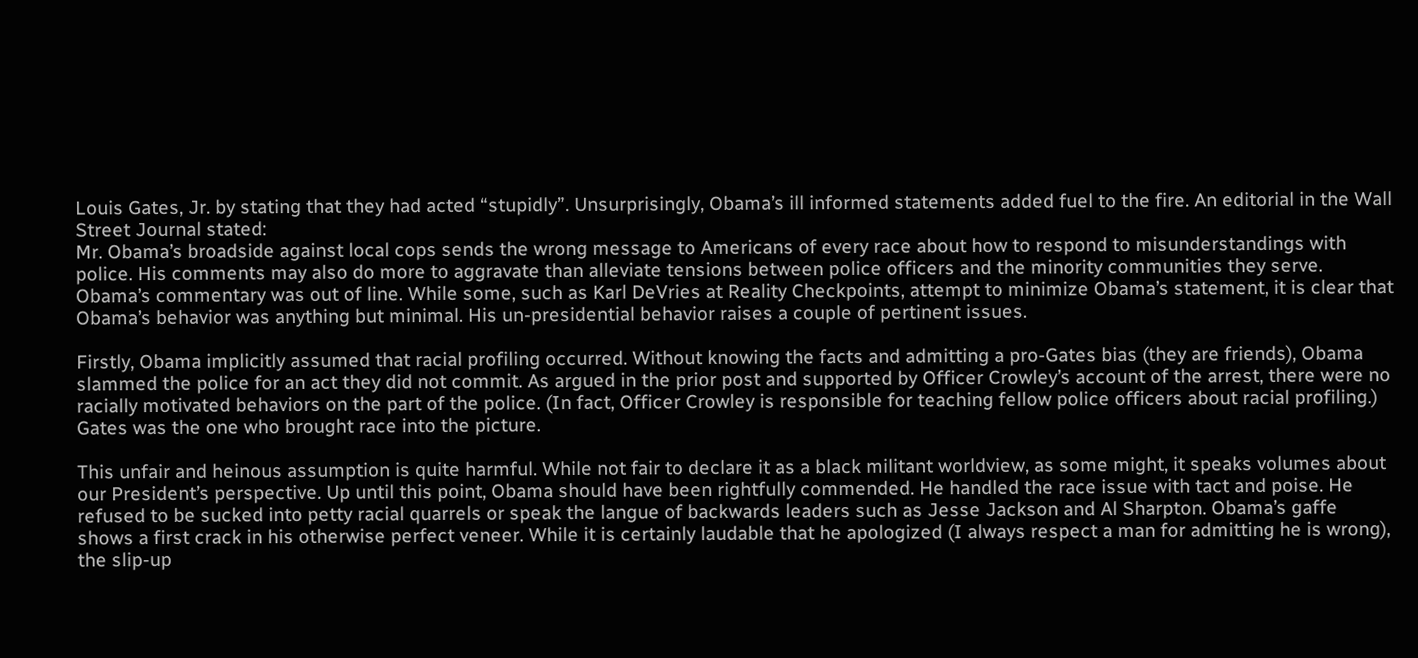Louis Gates, Jr. by stating that they had acted “stupidly”. Unsurprisingly, Obama’s ill informed statements added fuel to the fire. An editorial in the Wall Street Journal stated:
Mr. Obama’s broadside against local cops sends the wrong message to Americans of every race about how to respond to misunderstandings with police. His comments may also do more to aggravate than alleviate tensions between police officers and the minority communities they serve.
Obama’s commentary was out of line. While some, such as Karl DeVries at Reality Checkpoints, attempt to minimize Obama’s statement, it is clear that Obama’s behavior was anything but minimal. His un-presidential behavior raises a couple of pertinent issues.

Firstly, Obama implicitly assumed that racial profiling occurred. Without knowing the facts and admitting a pro-Gates bias (they are friends), Obama slammed the police for an act they did not commit. As argued in the prior post and supported by Officer Crowley’s account of the arrest, there were no racially motivated behaviors on the part of the police. (In fact, Officer Crowley is responsible for teaching fellow police officers about racial profiling.) Gates was the one who brought race into the picture.

This unfair and heinous assumption is quite harmful. While not fair to declare it as a black militant worldview, as some might, it speaks volumes about our President’s perspective. Up until this point, Obama should have been rightfully commended. He handled the race issue with tact and poise. He refused to be sucked into petty racial quarrels or speak the langue of backwards leaders such as Jesse Jackson and Al Sharpton. Obama’s gaffe shows a first crack in his otherwise perfect veneer. While it is certainly laudable that he apologized (I always respect a man for admitting he is wrong), the slip-up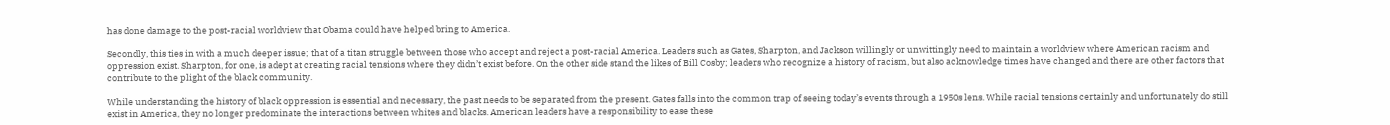has done damage to the post-racial worldview that Obama could have helped bring to America.

Secondly, this ties in with a much deeper issue; that of a titan struggle between those who accept and reject a post-racial America. Leaders such as Gates, Sharpton, and Jackson willingly or unwittingly need to maintain a worldview where American racism and oppression exist. Sharpton, for one, is adept at creating racial tensions where they didn’t exist before. On the other side stand the likes of Bill Cosby; leaders who recognize a history of racism, but also acknowledge times have changed and there are other factors that contribute to the plight of the black community.

While understanding the history of black oppression is essential and necessary, the past needs to be separated from the present. Gates falls into the common trap of seeing today’s events through a 1950s lens. While racial tensions certainly and unfortunately do still exist in America, they no longer predominate the interactions between whites and blacks. American leaders have a responsibility to ease these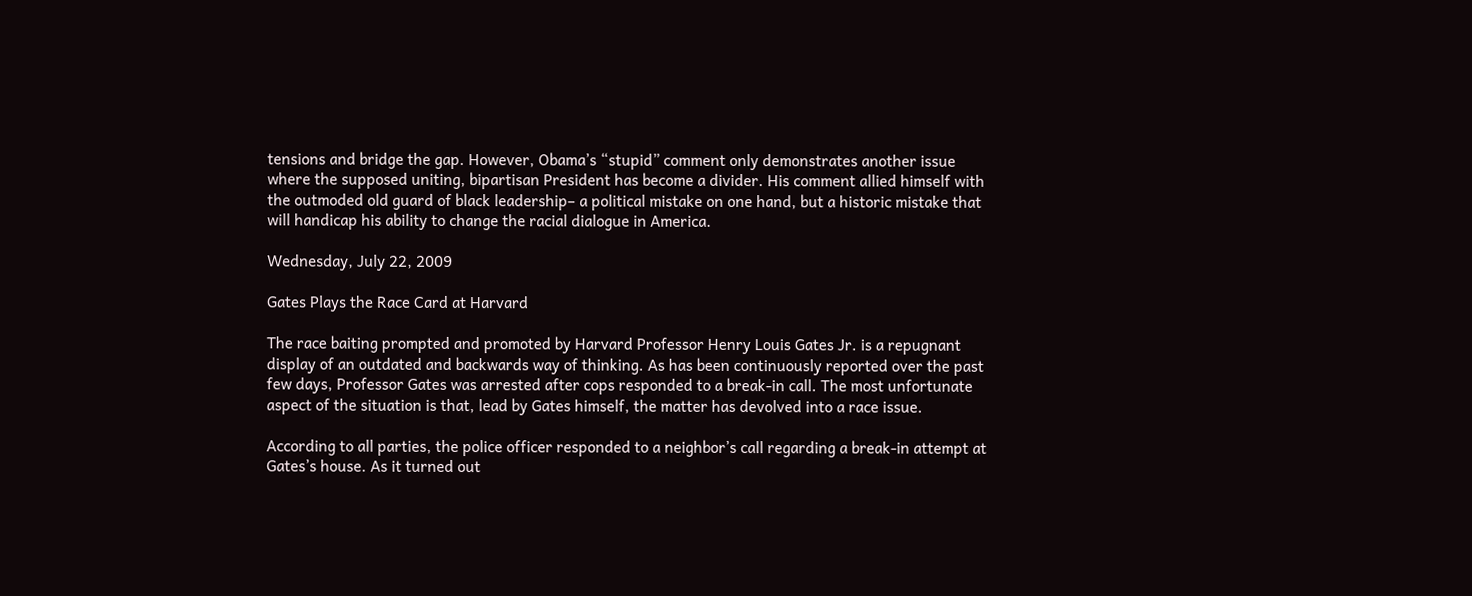tensions and bridge the gap. However, Obama’s “stupid” comment only demonstrates another issue where the supposed uniting, bipartisan President has become a divider. His comment allied himself with the outmoded old guard of black leadership– a political mistake on one hand, but a historic mistake that will handicap his ability to change the racial dialogue in America.

Wednesday, July 22, 2009

Gates Plays the Race Card at Harvard

The race baiting prompted and promoted by Harvard Professor Henry Louis Gates Jr. is a repugnant display of an outdated and backwards way of thinking. As has been continuously reported over the past few days, Professor Gates was arrested after cops responded to a break-in call. The most unfortunate aspect of the situation is that, lead by Gates himself, the matter has devolved into a race issue.

According to all parties, the police officer responded to a neighbor’s call regarding a break-in attempt at Gates’s house. As it turned out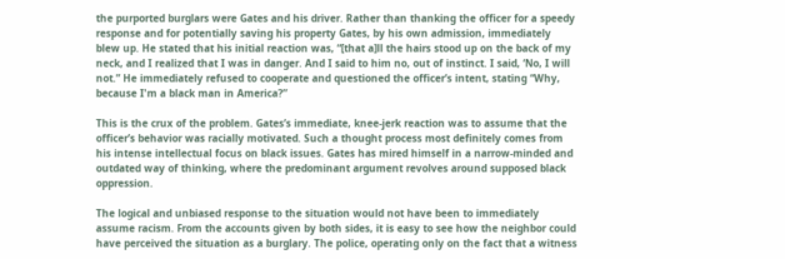the purported burglars were Gates and his driver. Rather than thanking the officer for a speedy response and for potentially saving his property Gates, by his own admission, immediately blew up. He stated that his initial reaction was, “[that a]ll the hairs stood up on the back of my neck, and I realized that I was in danger. And I said to him no, out of instinct. I said, ‘No, I will not.” He immediately refused to cooperate and questioned the officer’s intent, stating “Why, because I'm a black man in America?”

This is the crux of the problem. Gates’s immediate, knee-jerk reaction was to assume that the officer’s behavior was racially motivated. Such a thought process most definitely comes from his intense intellectual focus on black issues. Gates has mired himself in a narrow-minded and outdated way of thinking, where the predominant argument revolves around supposed black oppression.

The logical and unbiased response to the situation would not have been to immediately assume racism. From the accounts given by both sides, it is easy to see how the neighbor could have perceived the situation as a burglary. The police, operating only on the fact that a witness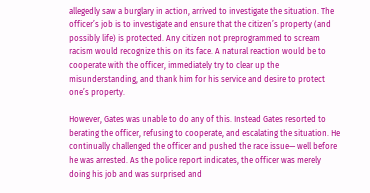allegedly saw a burglary in action, arrived to investigate the situation. The officer’s job is to investigate and ensure that the citizen’s property (and possibly life) is protected. Any citizen not preprogrammed to scream racism would recognize this on its face. A natural reaction would be to cooperate with the officer, immediately try to clear up the misunderstanding, and thank him for his service and desire to protect one’s property.

However, Gates was unable to do any of this. Instead Gates resorted to berating the officer, refusing to cooperate, and escalating the situation. He continually challenged the officer and pushed the race issue— well before he was arrested. As the police report indicates, the officer was merely doing his job and was surprised and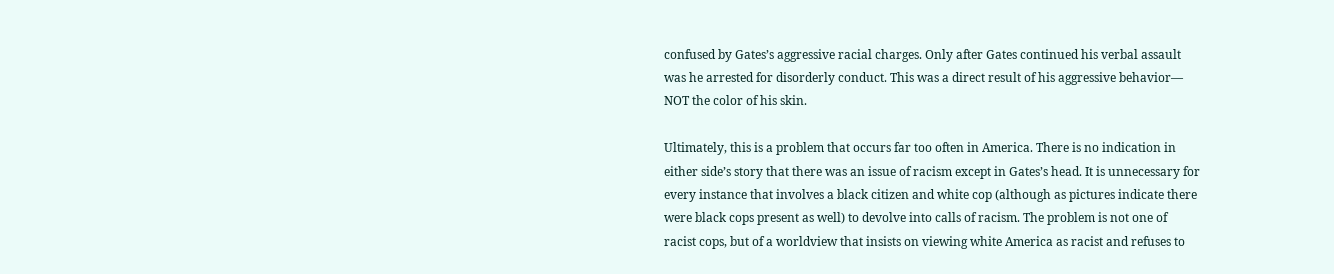confused by Gates’s aggressive racial charges. Only after Gates continued his verbal assault was he arrested for disorderly conduct. This was a direct result of his aggressive behavior— NOT the color of his skin.

Ultimately, this is a problem that occurs far too often in America. There is no indication in either side’s story that there was an issue of racism except in Gates’s head. It is unnecessary for every instance that involves a black citizen and white cop (although as pictures indicate there were black cops present as well) to devolve into calls of racism. The problem is not one of racist cops, but of a worldview that insists on viewing white America as racist and refuses to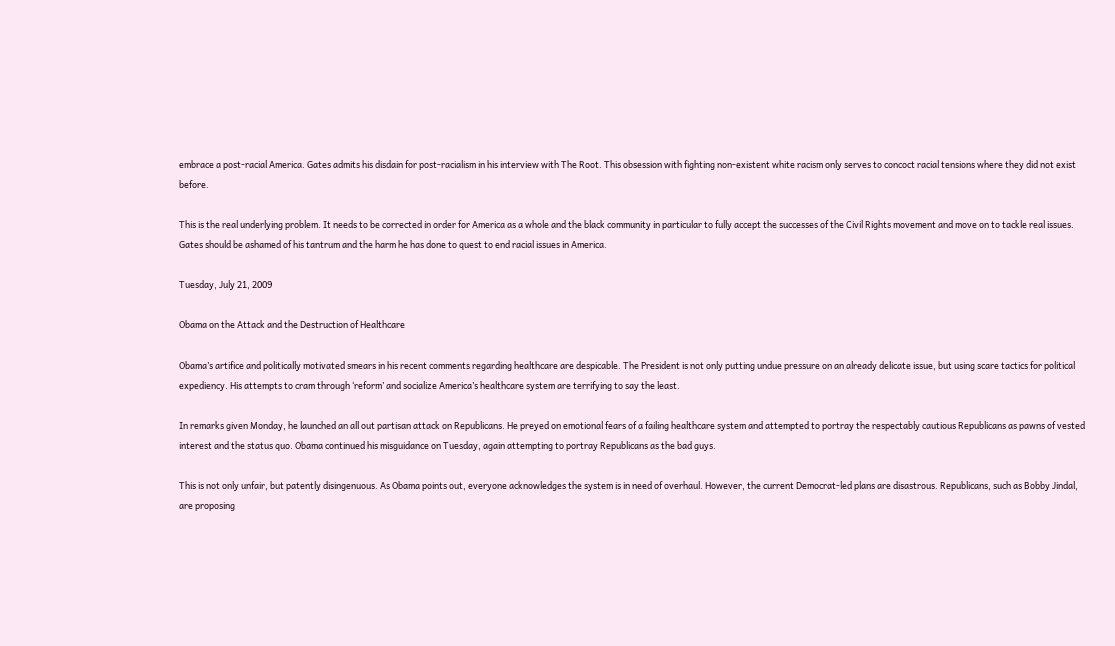embrace a post-racial America. Gates admits his disdain for post-racialism in his interview with The Root. This obsession with fighting non-existent white racism only serves to concoct racial tensions where they did not exist before.

This is the real underlying problem. It needs to be corrected in order for America as a whole and the black community in particular to fully accept the successes of the Civil Rights movement and move on to tackle real issues. Gates should be ashamed of his tantrum and the harm he has done to quest to end racial issues in America.

Tuesday, July 21, 2009

Obama on the Attack and the Destruction of Healthcare

Obama’s artifice and politically motivated smears in his recent comments regarding healthcare are despicable. The President is not only putting undue pressure on an already delicate issue, but using scare tactics for political expediency. His attempts to cram through ‘reform’ and socialize America’s healthcare system are terrifying to say the least.

In remarks given Monday, he launched an all out partisan attack on Republicans. He preyed on emotional fears of a failing healthcare system and attempted to portray the respectably cautious Republicans as pawns of vested interest and the status quo. Obama continued his misguidance on Tuesday, again attempting to portray Republicans as the bad guys.

This is not only unfair, but patently disingenuous. As Obama points out, everyone acknowledges the system is in need of overhaul. However, the current Democrat-led plans are disastrous. Republicans, such as Bobby Jindal, are proposing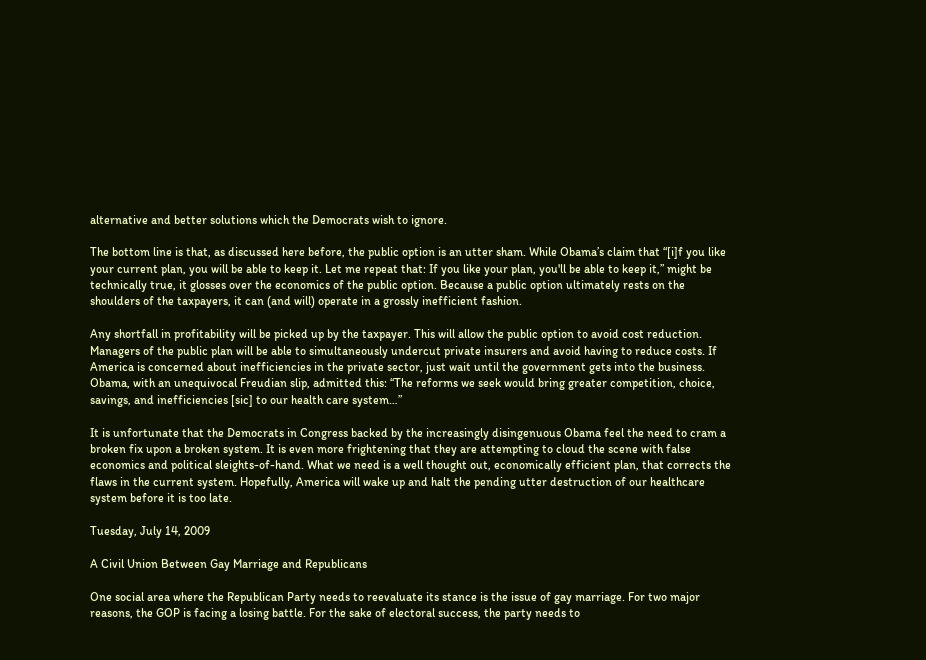alternative and better solutions which the Democrats wish to ignore.

The bottom line is that, as discussed here before, the public option is an utter sham. While Obama’s claim that “[i]f you like your current plan, you will be able to keep it. Let me repeat that: If you like your plan, you'll be able to keep it,” might be technically true, it glosses over the economics of the public option. Because a public option ultimately rests on the shoulders of the taxpayers, it can (and will) operate in a grossly inefficient fashion.

Any shortfall in profitability will be picked up by the taxpayer. This will allow the public option to avoid cost reduction. Managers of the public plan will be able to simultaneously undercut private insurers and avoid having to reduce costs. If America is concerned about inefficiencies in the private sector, just wait until the government gets into the business. Obama, with an unequivocal Freudian slip, admitted this: “The reforms we seek would bring greater competition, choice, savings, and inefficiencies [sic] to our health care system…”

It is unfortunate that the Democrats in Congress backed by the increasingly disingenuous Obama feel the need to cram a broken fix upon a broken system. It is even more frightening that they are attempting to cloud the scene with false economics and political sleights-of-hand. What we need is a well thought out, economically efficient plan, that corrects the flaws in the current system. Hopefully, America will wake up and halt the pending utter destruction of our healthcare system before it is too late.

Tuesday, July 14, 2009

A Civil Union Between Gay Marriage and Republicans

One social area where the Republican Party needs to reevaluate its stance is the issue of gay marriage. For two major reasons, the GOP is facing a losing battle. For the sake of electoral success, the party needs to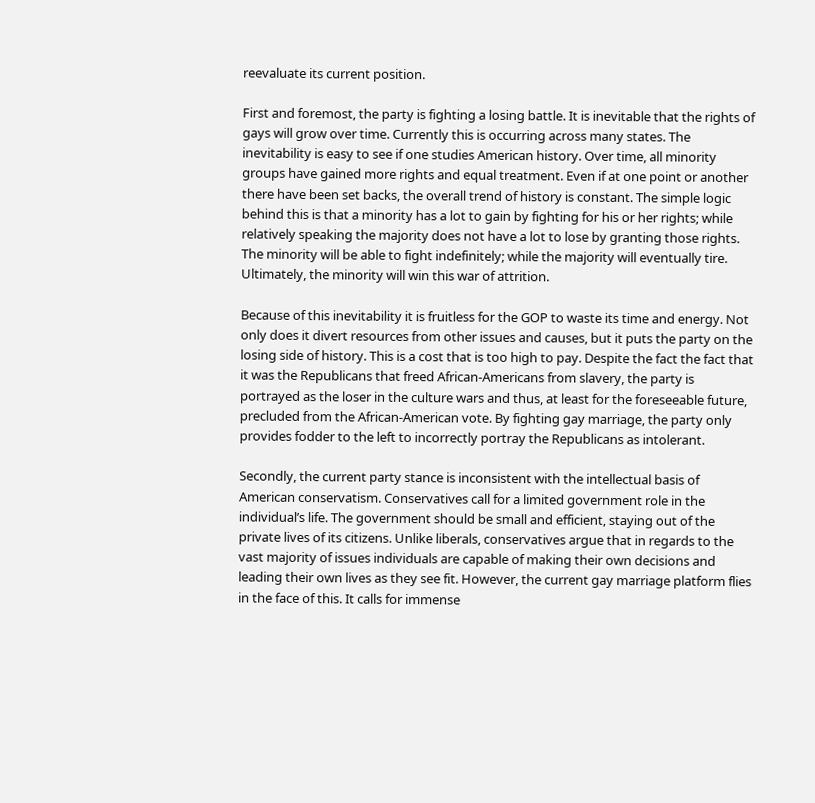reevaluate its current position.

First and foremost, the party is fighting a losing battle. It is inevitable that the rights of gays will grow over time. Currently this is occurring across many states. The inevitability is easy to see if one studies American history. Over time, all minority groups have gained more rights and equal treatment. Even if at one point or another there have been set backs, the overall trend of history is constant. The simple logic behind this is that a minority has a lot to gain by fighting for his or her rights; while relatively speaking the majority does not have a lot to lose by granting those rights. The minority will be able to fight indefinitely; while the majority will eventually tire. Ultimately, the minority will win this war of attrition.

Because of this inevitability it is fruitless for the GOP to waste its time and energy. Not only does it divert resources from other issues and causes, but it puts the party on the losing side of history. This is a cost that is too high to pay. Despite the fact the fact that it was the Republicans that freed African-Americans from slavery, the party is portrayed as the loser in the culture wars and thus, at least for the foreseeable future, precluded from the African-American vote. By fighting gay marriage, the party only provides fodder to the left to incorrectly portray the Republicans as intolerant.

Secondly, the current party stance is inconsistent with the intellectual basis of American conservatism. Conservatives call for a limited government role in the individual’s life. The government should be small and efficient, staying out of the private lives of its citizens. Unlike liberals, conservatives argue that in regards to the vast majority of issues individuals are capable of making their own decisions and leading their own lives as they see fit. However, the current gay marriage platform flies in the face of this. It calls for immense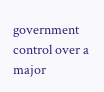government control over a major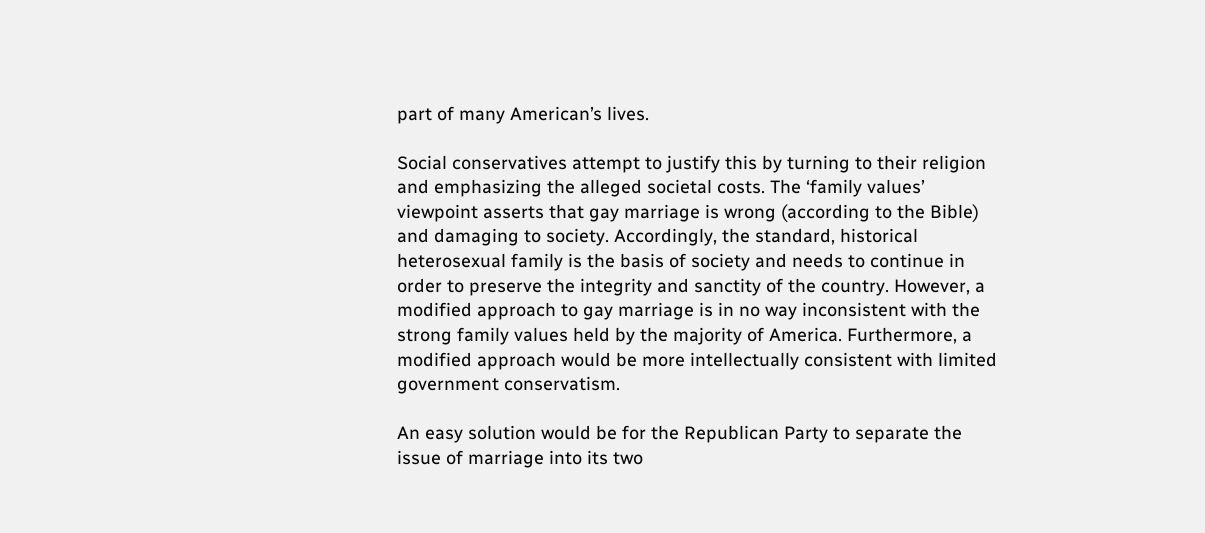part of many American’s lives.

Social conservatives attempt to justify this by turning to their religion and emphasizing the alleged societal costs. The ‘family values’ viewpoint asserts that gay marriage is wrong (according to the Bible) and damaging to society. Accordingly, the standard, historical heterosexual family is the basis of society and needs to continue in order to preserve the integrity and sanctity of the country. However, a modified approach to gay marriage is in no way inconsistent with the strong family values held by the majority of America. Furthermore, a modified approach would be more intellectually consistent with limited government conservatism.

An easy solution would be for the Republican Party to separate the issue of marriage into its two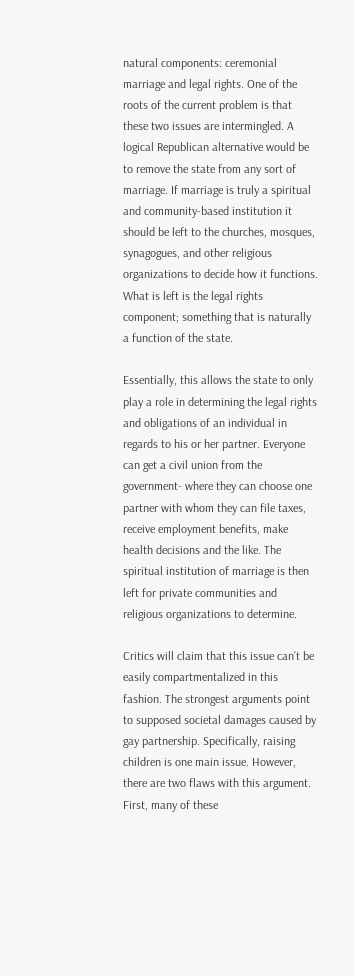natural components: ceremonial marriage and legal rights. One of the roots of the current problem is that these two issues are intermingled. A logical Republican alternative would be to remove the state from any sort of marriage. If marriage is truly a spiritual and community-based institution it should be left to the churches, mosques, synagogues, and other religious organizations to decide how it functions. What is left is the legal rights component; something that is naturally a function of the state.

Essentially, this allows the state to only play a role in determining the legal rights and obligations of an individual in regards to his or her partner. Everyone can get a civil union from the government- where they can choose one partner with whom they can file taxes, receive employment benefits, make health decisions and the like. The spiritual institution of marriage is then left for private communities and religious organizations to determine.

Critics will claim that this issue can’t be easily compartmentalized in this fashion. The strongest arguments point to supposed societal damages caused by gay partnership. Specifically, raising children is one main issue. However, there are two flaws with this argument. First, many of these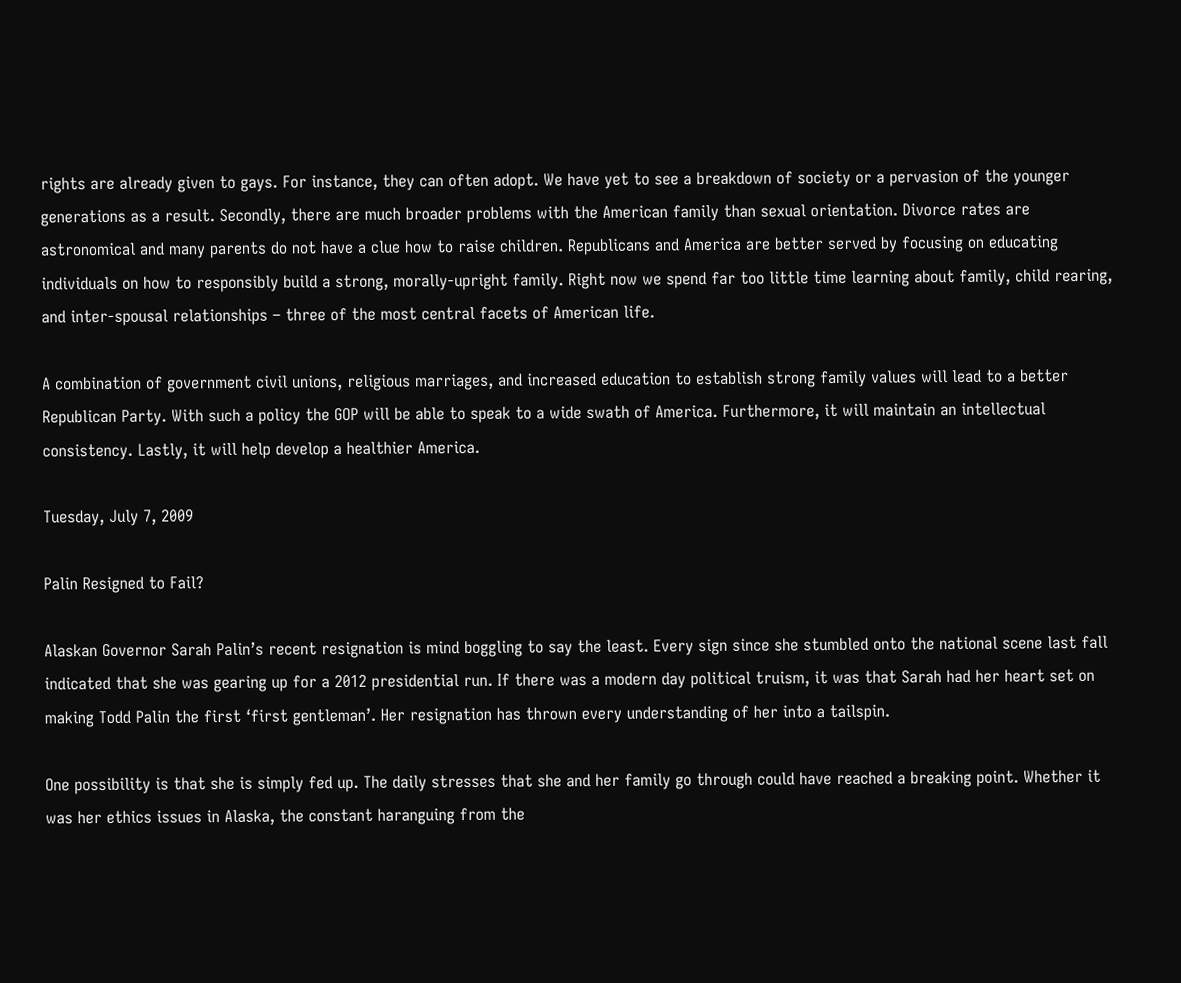rights are already given to gays. For instance, they can often adopt. We have yet to see a breakdown of society or a pervasion of the younger generations as a result. Secondly, there are much broader problems with the American family than sexual orientation. Divorce rates are astronomical and many parents do not have a clue how to raise children. Republicans and America are better served by focusing on educating individuals on how to responsibly build a strong, morally-upright family. Right now we spend far too little time learning about family, child rearing, and inter-spousal relationships – three of the most central facets of American life.

A combination of government civil unions, religious marriages, and increased education to establish strong family values will lead to a better Republican Party. With such a policy the GOP will be able to speak to a wide swath of America. Furthermore, it will maintain an intellectual consistency. Lastly, it will help develop a healthier America.

Tuesday, July 7, 2009

Palin Resigned to Fail?

Alaskan Governor Sarah Palin’s recent resignation is mind boggling to say the least. Every sign since she stumbled onto the national scene last fall indicated that she was gearing up for a 2012 presidential run. If there was a modern day political truism, it was that Sarah had her heart set on making Todd Palin the first ‘first gentleman’. Her resignation has thrown every understanding of her into a tailspin.

One possibility is that she is simply fed up. The daily stresses that she and her family go through could have reached a breaking point. Whether it was her ethics issues in Alaska, the constant haranguing from the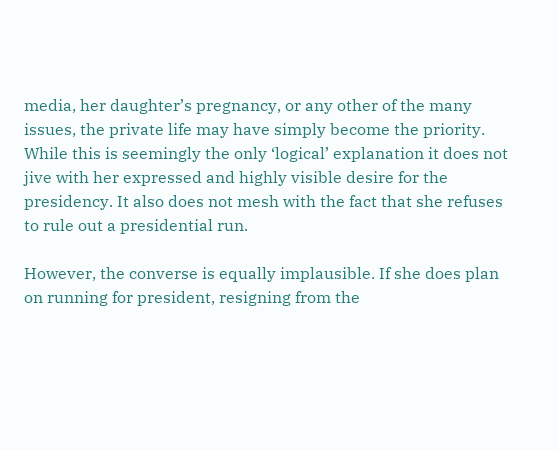media, her daughter’s pregnancy, or any other of the many issues, the private life may have simply become the priority. While this is seemingly the only ‘logical’ explanation it does not jive with her expressed and highly visible desire for the presidency. It also does not mesh with the fact that she refuses to rule out a presidential run.

However, the converse is equally implausible. If she does plan on running for president, resigning from the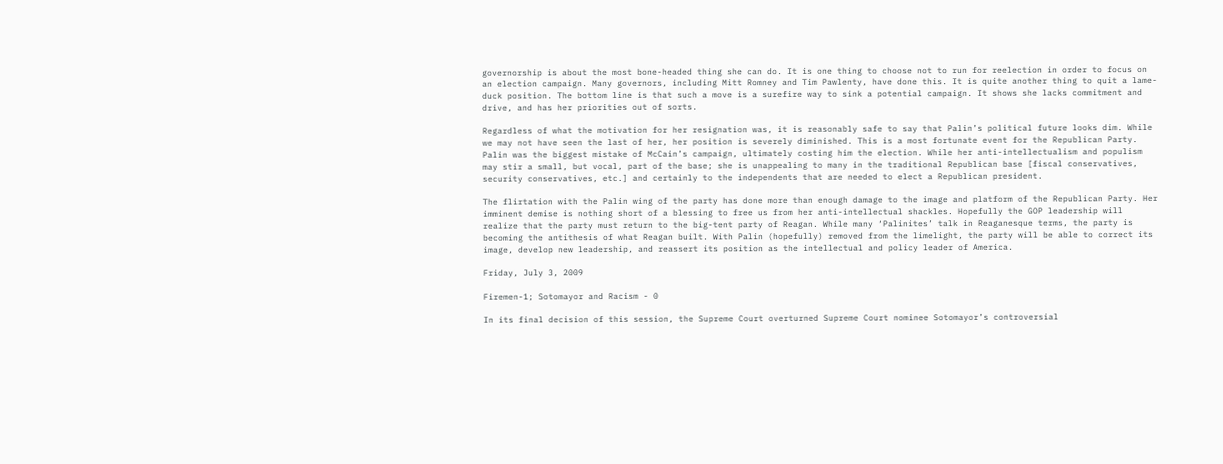governorship is about the most bone-headed thing she can do. It is one thing to choose not to run for reelection in order to focus on an election campaign. Many governors, including Mitt Romney and Tim Pawlenty, have done this. It is quite another thing to quit a lame-duck position. The bottom line is that such a move is a surefire way to sink a potential campaign. It shows she lacks commitment and drive, and has her priorities out of sorts.

Regardless of what the motivation for her resignation was, it is reasonably safe to say that Palin’s political future looks dim. While we may not have seen the last of her, her position is severely diminished. This is a most fortunate event for the Republican Party. Palin was the biggest mistake of McCain’s campaign, ultimately costing him the election. While her anti-intellectualism and populism may stir a small, but vocal, part of the base; she is unappealing to many in the traditional Republican base [fiscal conservatives, security conservatives, etc.] and certainly to the independents that are needed to elect a Republican president.

The flirtation with the Palin wing of the party has done more than enough damage to the image and platform of the Republican Party. Her imminent demise is nothing short of a blessing to free us from her anti-intellectual shackles. Hopefully the GOP leadership will realize that the party must return to the big-tent party of Reagan. While many ‘Palinites’ talk in Reaganesque terms, the party is becoming the antithesis of what Reagan built. With Palin (hopefully) removed from the limelight, the party will be able to correct its image, develop new leadership, and reassert its position as the intellectual and policy leader of America.

Friday, July 3, 2009

Firemen-1; Sotomayor and Racism - 0

In its final decision of this session, the Supreme Court overturned Supreme Court nominee Sotomayor’s controversial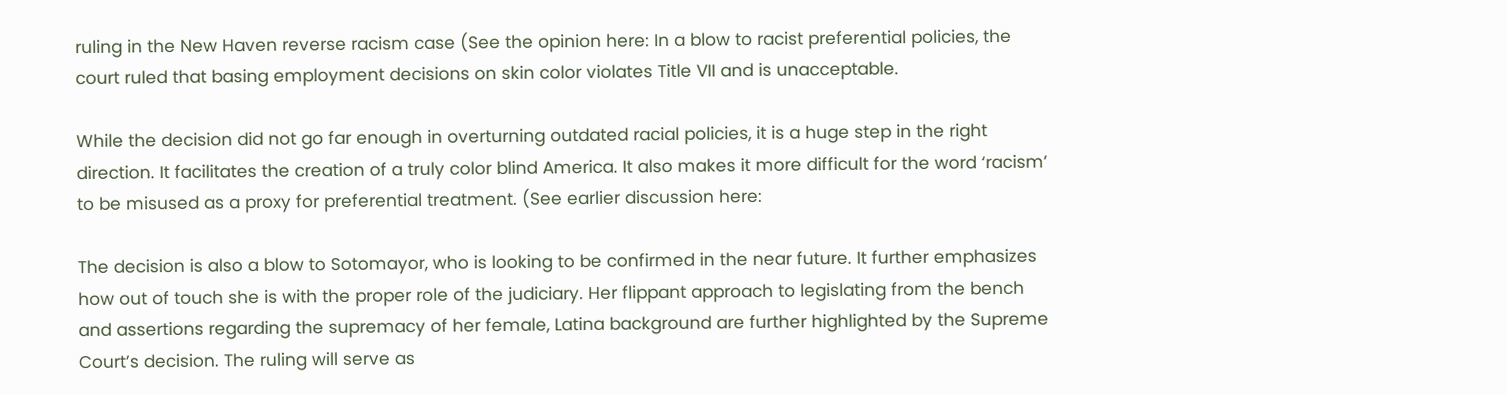ruling in the New Haven reverse racism case (See the opinion here: In a blow to racist preferential policies, the court ruled that basing employment decisions on skin color violates Title VII and is unacceptable.

While the decision did not go far enough in overturning outdated racial policies, it is a huge step in the right direction. It facilitates the creation of a truly color blind America. It also makes it more difficult for the word ‘racism’ to be misused as a proxy for preferential treatment. (See earlier discussion here:

The decision is also a blow to Sotomayor, who is looking to be confirmed in the near future. It further emphasizes how out of touch she is with the proper role of the judiciary. Her flippant approach to legislating from the bench and assertions regarding the supremacy of her female, Latina background are further highlighted by the Supreme Court’s decision. The ruling will serve as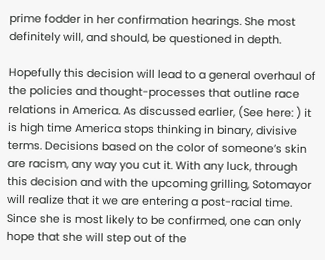prime fodder in her confirmation hearings. She most definitely will, and should, be questioned in depth.

Hopefully this decision will lead to a general overhaul of the policies and thought-processes that outline race relations in America. As discussed earlier, (See here: ) it is high time America stops thinking in binary, divisive terms. Decisions based on the color of someone’s skin are racism, any way you cut it. With any luck, through this decision and with the upcoming grilling, Sotomayor will realize that it we are entering a post-racial time. Since she is most likely to be confirmed, one can only hope that she will step out of the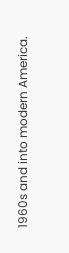1960s and into modern America.